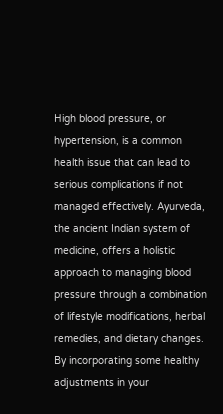High blood pressure, or hypertension, is a common health issue that can lead to serious complications if not managed effectively. Ayurveda, the ancient Indian system of medicine, offers a holistic approach to managing blood pressure through a combination of lifestyle modifications, herbal remedies, and dietary changes. By incorporating some healthy adjustments in your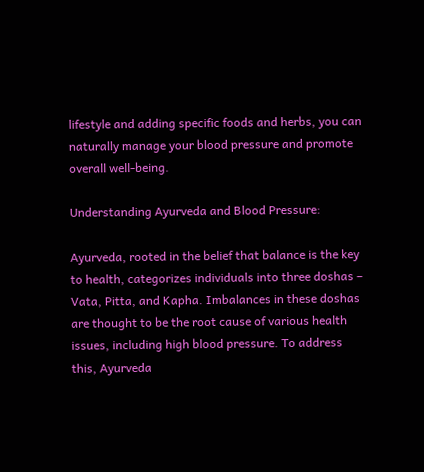lifestyle and adding specific foods and herbs, you can naturally manage your blood pressure and promote overall well-being.

Understanding Ayurveda and Blood Pressure:

Ayurveda, rooted in the belief that balance is the key to health, categorizes individuals into three doshas – Vata, Pitta, and Kapha. Imbalances in these doshas are thought to be the root cause of various health issues, including high blood pressure. To address this, Ayurveda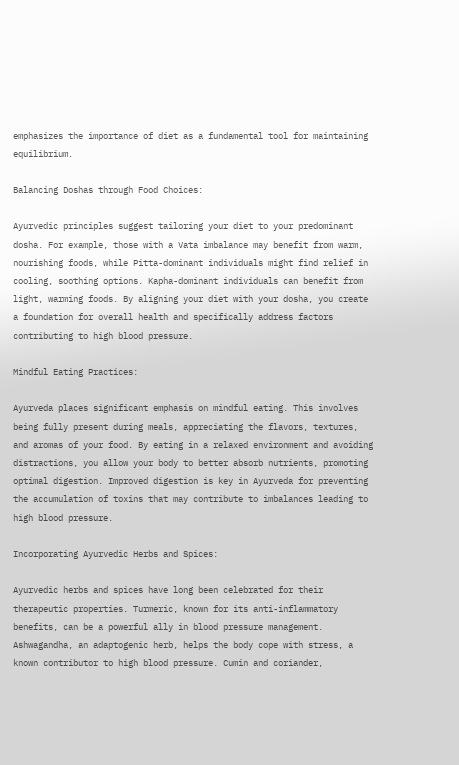emphasizes the importance of diet as a fundamental tool for maintaining equilibrium.

Balancing Doshas through Food Choices:

Ayurvedic principles suggest tailoring your diet to your predominant dosha. For example, those with a Vata imbalance may benefit from warm, nourishing foods, while Pitta-dominant individuals might find relief in cooling, soothing options. Kapha-dominant individuals can benefit from light, warming foods. By aligning your diet with your dosha, you create a foundation for overall health and specifically address factors contributing to high blood pressure.

Mindful Eating Practices:

Ayurveda places significant emphasis on mindful eating. This involves being fully present during meals, appreciating the flavors, textures, and aromas of your food. By eating in a relaxed environment and avoiding distractions, you allow your body to better absorb nutrients, promoting optimal digestion. Improved digestion is key in Ayurveda for preventing the accumulation of toxins that may contribute to imbalances leading to high blood pressure.

Incorporating Ayurvedic Herbs and Spices:

Ayurvedic herbs and spices have long been celebrated for their therapeutic properties. Turmeric, known for its anti-inflammatory benefits, can be a powerful ally in blood pressure management. Ashwagandha, an adaptogenic herb, helps the body cope with stress, a known contributor to high blood pressure. Cumin and coriander,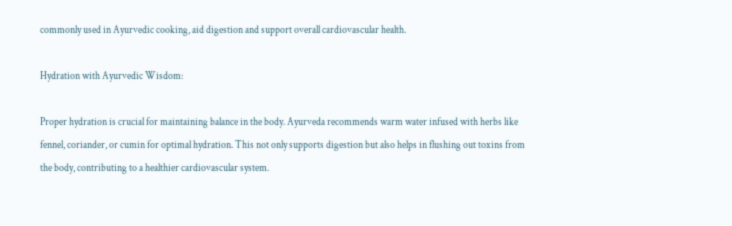commonly used in Ayurvedic cooking, aid digestion and support overall cardiovascular health.

Hydration with Ayurvedic Wisdom:

Proper hydration is crucial for maintaining balance in the body. Ayurveda recommends warm water infused with herbs like fennel, coriander, or cumin for optimal hydration. This not only supports digestion but also helps in flushing out toxins from the body, contributing to a healthier cardiovascular system.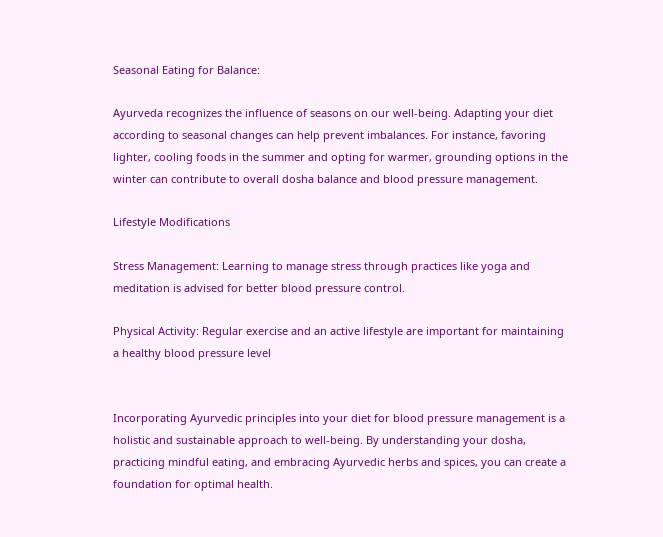Seasonal Eating for Balance:

Ayurveda recognizes the influence of seasons on our well-being. Adapting your diet according to seasonal changes can help prevent imbalances. For instance, favoring lighter, cooling foods in the summer and opting for warmer, grounding options in the winter can contribute to overall dosha balance and blood pressure management.

Lifestyle Modifications

Stress Management: Learning to manage stress through practices like yoga and meditation is advised for better blood pressure control.

Physical Activity: Regular exercise and an active lifestyle are important for maintaining a healthy blood pressure level


Incorporating Ayurvedic principles into your diet for blood pressure management is a holistic and sustainable approach to well-being. By understanding your dosha, practicing mindful eating, and embracing Ayurvedic herbs and spices, you can create a foundation for optimal health.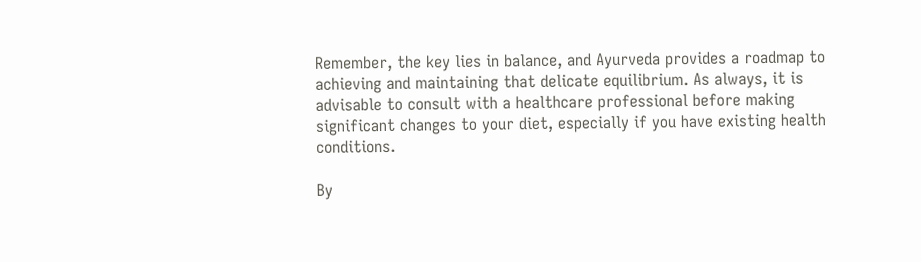Remember, the key lies in balance, and Ayurveda provides a roadmap to achieving and maintaining that delicate equilibrium. As always, it is advisable to consult with a healthcare professional before making significant changes to your diet, especially if you have existing health conditions.

By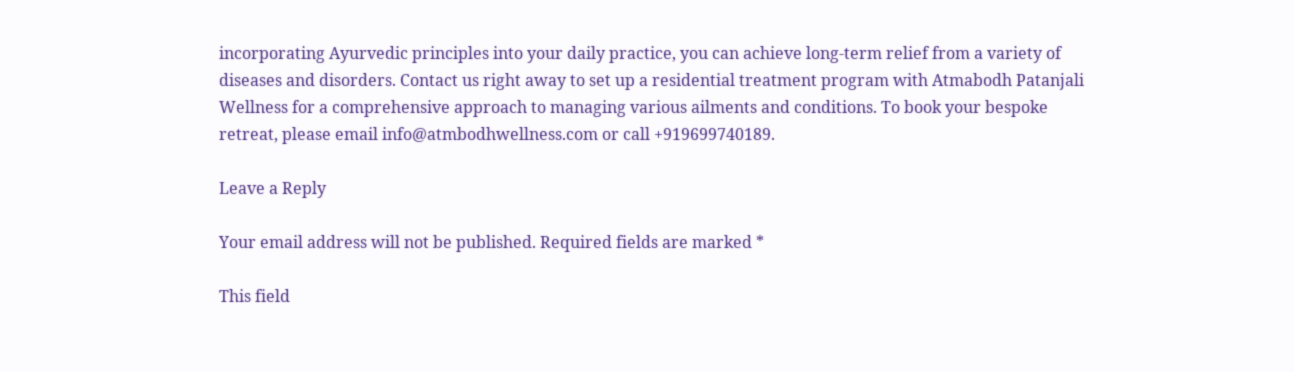incorporating Ayurvedic principles into your daily practice, you can achieve long-term relief from a variety of diseases and disorders. Contact us right away to set up a residential treatment program with Atmabodh Patanjali Wellness for a comprehensive approach to managing various ailments and conditions. To book your bespoke retreat, please email info@atmbodhwellness.com or call +919699740189.

Leave a Reply

Your email address will not be published. Required fields are marked *

This field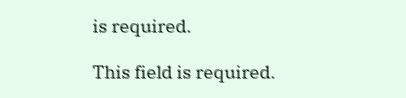is required.

This field is required.